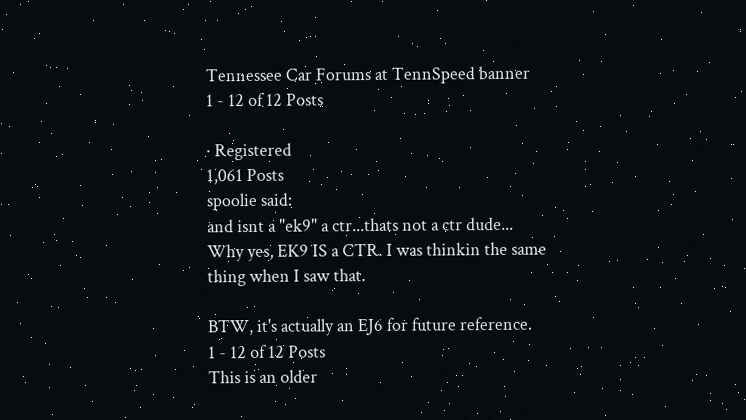Tennessee Car Forums at TennSpeed banner
1 - 12 of 12 Posts

· Registered
1,061 Posts
spoolie said:
and isnt a "ek9" a ctr...thats not a ctr dude...
Why yes, EK9 IS a CTR. I was thinkin the same thing when I saw that.

BTW, it's actually an EJ6 for future reference.
1 - 12 of 12 Posts
This is an older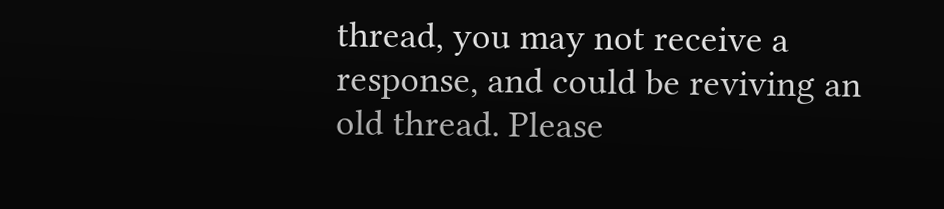thread, you may not receive a response, and could be reviving an old thread. Please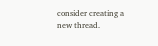consider creating a new thread.